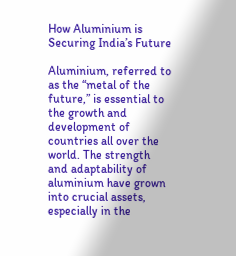How Aluminium is Securing India’s Future

Aluminium, referred to as the “metal of the future,” is essential to the growth and development of countries all over the world. The strength and adaptability of aluminium have grown into crucial assets, especially in the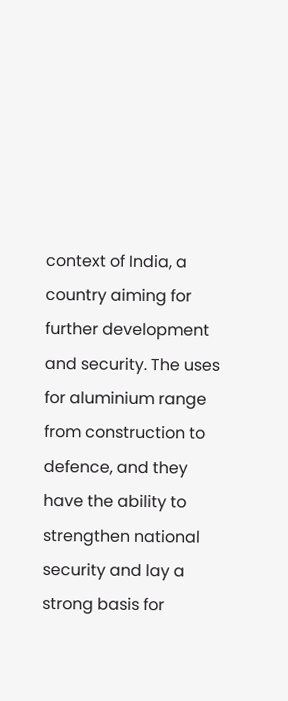context of India, a country aiming for further development and security. The uses for aluminium range from construction to defence, and they have the ability to strengthen national security and lay a strong basis for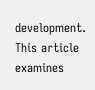development. This article examines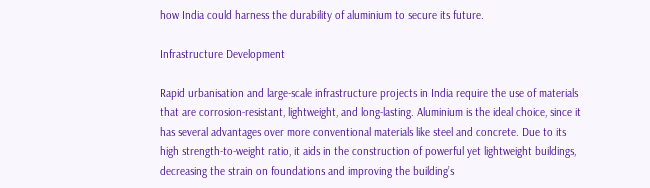how India could harness the durability of aluminium to secure its future.

Infrastructure Development

Rapid urbanisation and large-scale infrastructure projects in India require the use of materials that are corrosion-resistant, lightweight, and long-lasting. Aluminium is the ideal choice, since it has several advantages over more conventional materials like steel and concrete. Due to its high strength-to-weight ratio, it aids in the construction of powerful yet lightweight buildings, decreasing the strain on foundations and improving the building’s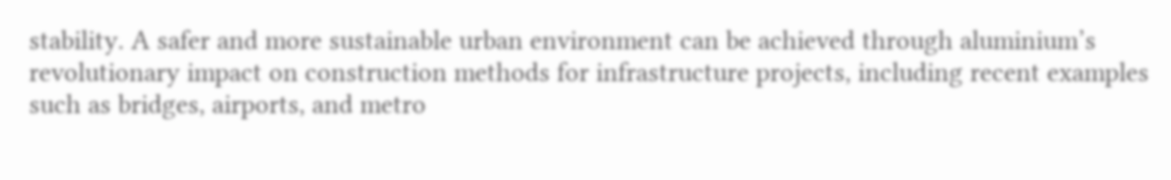stability. A safer and more sustainable urban environment can be achieved through aluminium’s revolutionary impact on construction methods for infrastructure projects, including recent examples such as bridges, airports, and metro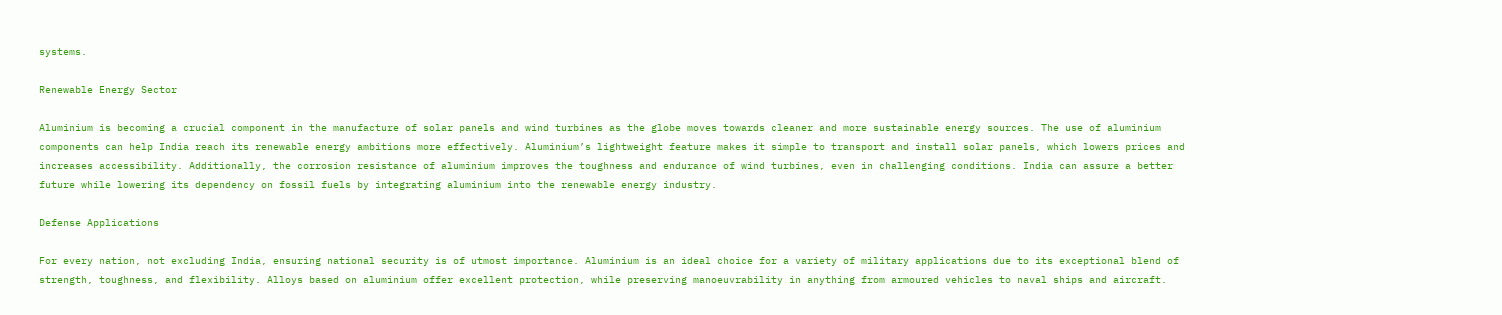systems.

Renewable Energy Sector

Aluminium is becoming a crucial component in the manufacture of solar panels and wind turbines as the globe moves towards cleaner and more sustainable energy sources. The use of aluminium components can help India reach its renewable energy ambitions more effectively. Aluminium’s lightweight feature makes it simple to transport and install solar panels, which lowers prices and increases accessibility. Additionally, the corrosion resistance of aluminium improves the toughness and endurance of wind turbines, even in challenging conditions. India can assure a better future while lowering its dependency on fossil fuels by integrating aluminium into the renewable energy industry.

Defense Applications

For every nation, not excluding India, ensuring national security is of utmost importance. Aluminium is an ideal choice for a variety of military applications due to its exceptional blend of strength, toughness, and flexibility. Alloys based on aluminium offer excellent protection, while preserving manoeuvrability in anything from armoured vehicles to naval ships and aircraft.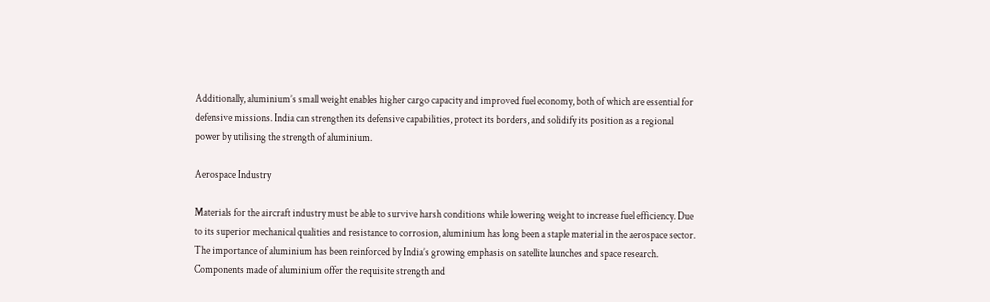Additionally, aluminium’s small weight enables higher cargo capacity and improved fuel economy, both of which are essential for defensive missions. India can strengthen its defensive capabilities, protect its borders, and solidify its position as a regional power by utilising the strength of aluminium.

Aerospace Industry

Materials for the aircraft industry must be able to survive harsh conditions while lowering weight to increase fuel efficiency. Due to its superior mechanical qualities and resistance to corrosion, aluminium has long been a staple material in the aerospace sector. The importance of aluminium has been reinforced by India’s growing emphasis on satellite launches and space research. Components made of aluminium offer the requisite strength and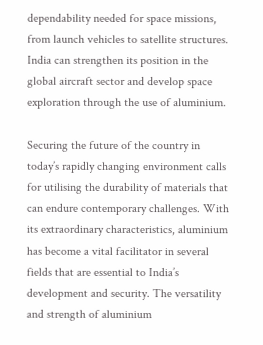dependability needed for space missions, from launch vehicles to satellite structures. India can strengthen its position in the global aircraft sector and develop space exploration through the use of aluminium.

Securing the future of the country in today’s rapidly changing environment calls for utilising the durability of materials that can endure contemporary challenges. With its extraordinary characteristics, aluminium has become a vital facilitator in several fields that are essential to India’s development and security. The versatility and strength of aluminium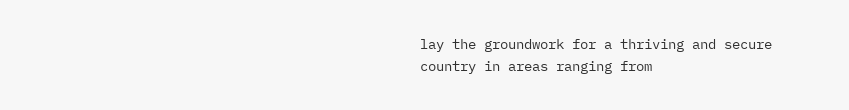lay the groundwork for a thriving and secure country in areas ranging from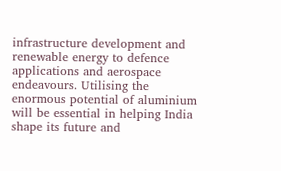infrastructure development and renewable energy to defence applications and aerospace endeavours. Utilising the enormous potential of aluminium will be essential in helping India shape its future and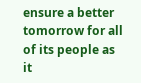ensure a better tomorrow for all of its people as it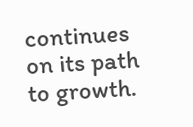continues on its path to growth.